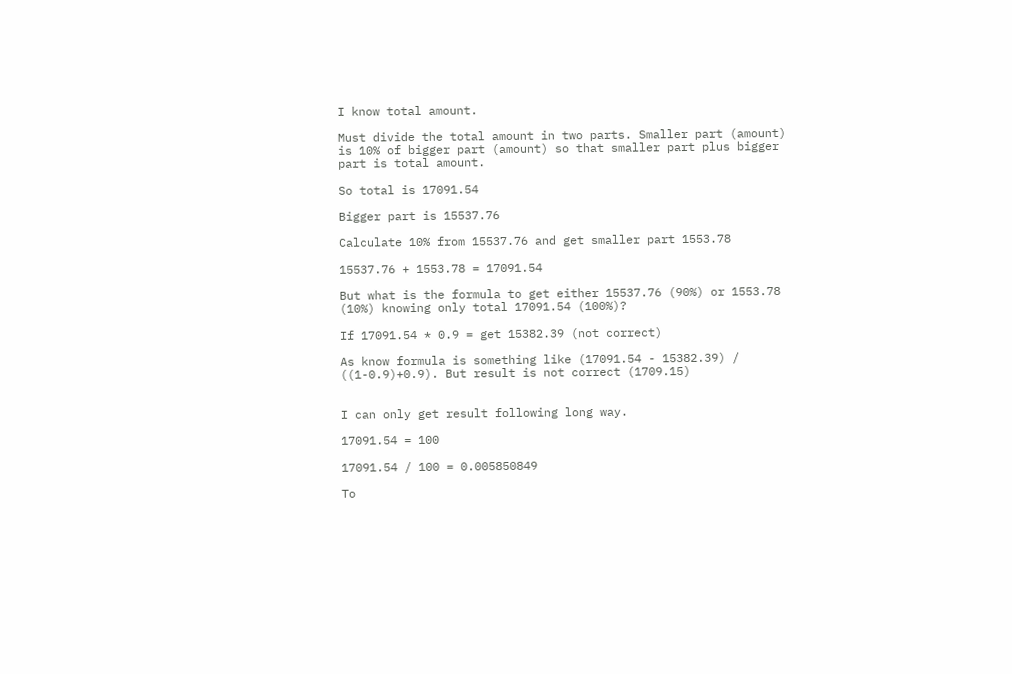I know total amount.

Must divide the total amount in two parts. Smaller part (amount) is 10% of bigger part (amount) so that smaller part plus bigger part is total amount.

So total is 17091.54

Bigger part is 15537.76

Calculate 10% from 15537.76 and get smaller part 1553.78

15537.76 + 1553.78 = 17091.54

But what is the formula to get either 15537.76 (90%) or 1553.78 (10%) knowing only total 17091.54 (100%)?

If 17091.54 * 0.9 = get 15382.39 (not correct)

As know formula is something like (17091.54 - 15382.39) / ((1-0.9)+0.9). But result is not correct (1709.15)


I can only get result following long way.

17091.54 = 100

17091.54 / 100 = 0.005850849

To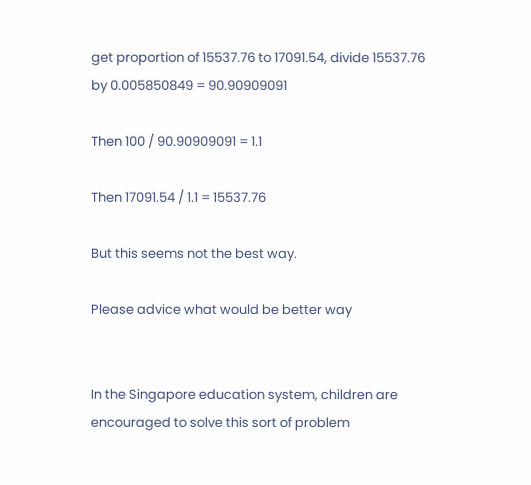get proportion of 15537.76 to 17091.54, divide 15537.76 by 0.005850849 = 90.90909091

Then 100 / 90.90909091 = 1.1

Then 17091.54 / 1.1 = 15537.76

But this seems not the best way.

Please advice what would be better way


In the Singapore education system, children are encouraged to solve this sort of problem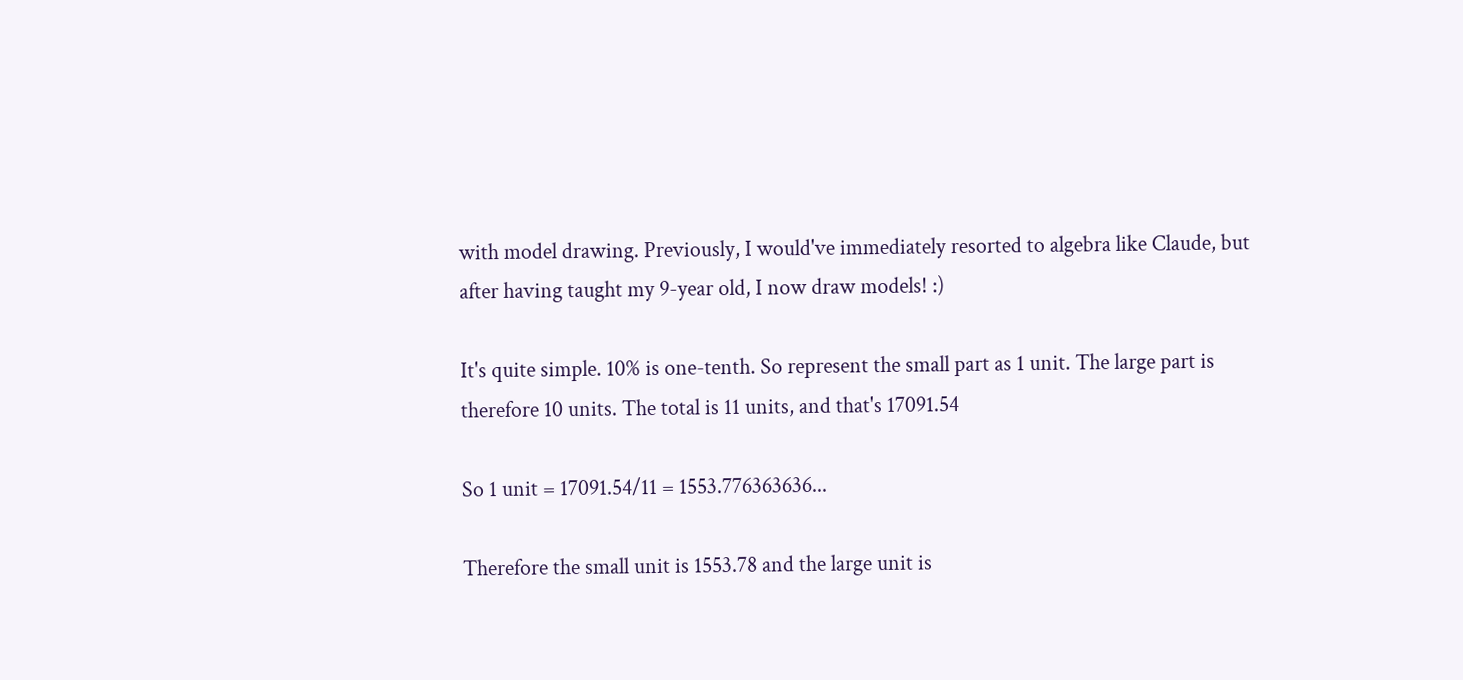with model drawing. Previously, I would've immediately resorted to algebra like Claude, but after having taught my 9-year old, I now draw models! :)

It's quite simple. 10% is one-tenth. So represent the small part as 1 unit. The large part is therefore 10 units. The total is 11 units, and that's 17091.54

So 1 unit = 17091.54/11 = 1553.776363636...

Therefore the small unit is 1553.78 and the large unit is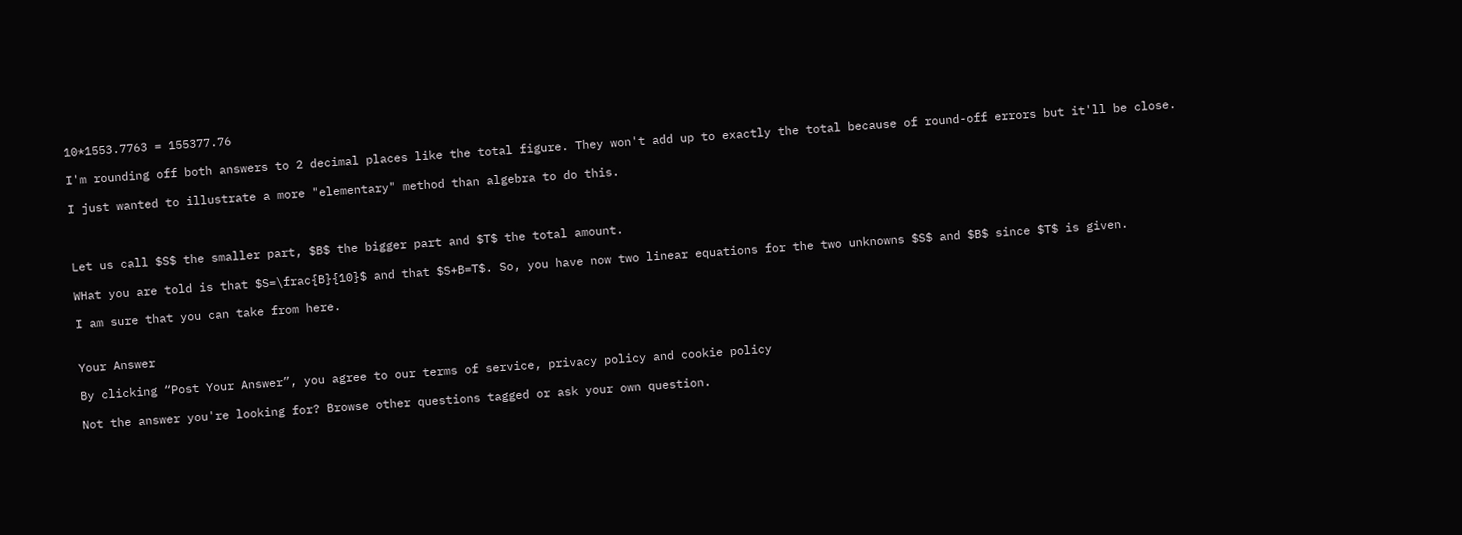10*1553.7763 = 155377.76

I'm rounding off both answers to 2 decimal places like the total figure. They won't add up to exactly the total because of round-off errors but it'll be close.

I just wanted to illustrate a more "elementary" method than algebra to do this.



Let us call $S$ the smaller part, $B$ the bigger part and $T$ the total amount.

WHat you are told is that $S=\frac{B}{10}$ and that $S+B=T$. So, you have now two linear equations for the two unknowns $S$ and $B$ since $T$ is given.

I am sure that you can take from here.


Your Answer

By clicking “Post Your Answer”, you agree to our terms of service, privacy policy and cookie policy

Not the answer you're looking for? Browse other questions tagged or ask your own question.